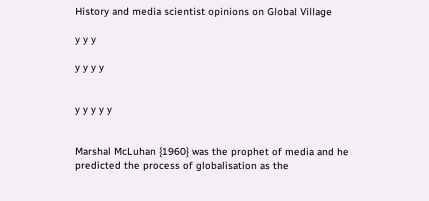History and media scientist opinions on Global Village

y y y

y y y y


y y y y y


Marshal McLuhan {1960} was the prophet of media and he predicted the process of globalisation as the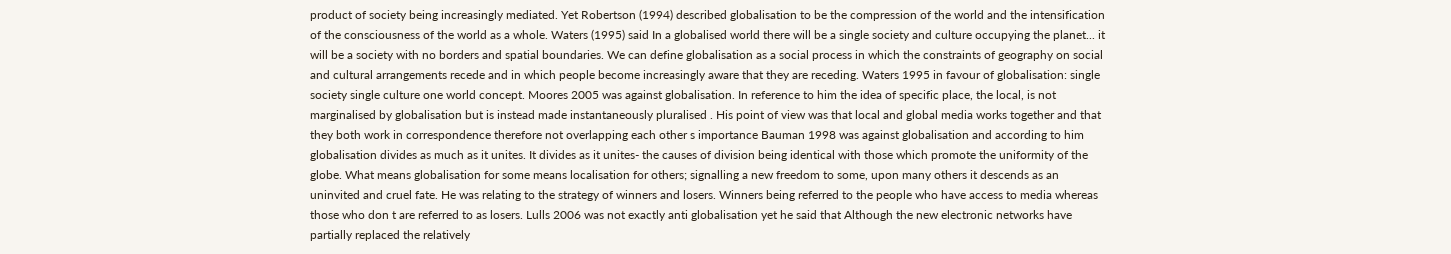product of society being increasingly mediated. Yet Robertson (1994) described globalisation to be the compression of the world and the intensification of the consciousness of the world as a whole. Waters (1995) said In a globalised world there will be a single society and culture occupying the planet... it will be a society with no borders and spatial boundaries. We can define globalisation as a social process in which the constraints of geography on social and cultural arrangements recede and in which people become increasingly aware that they are receding. Waters 1995 in favour of globalisation: single society single culture one world concept. Moores 2005 was against globalisation. In reference to him the idea of specific place, the local, is not marginalised by globalisation but is instead made instantaneously pluralised . His point of view was that local and global media works together and that they both work in correspondence therefore not overlapping each other s importance Bauman 1998 was against globalisation and according to him globalisation divides as much as it unites. It divides as it unites- the causes of division being identical with those which promote the uniformity of the globe. What means globalisation for some means localisation for others; signalling a new freedom to some, upon many others it descends as an uninvited and cruel fate. He was relating to the strategy of winners and losers. Winners being referred to the people who have access to media whereas those who don t are referred to as losers. Lulls 2006 was not exactly anti globalisation yet he said that Although the new electronic networks have partially replaced the relatively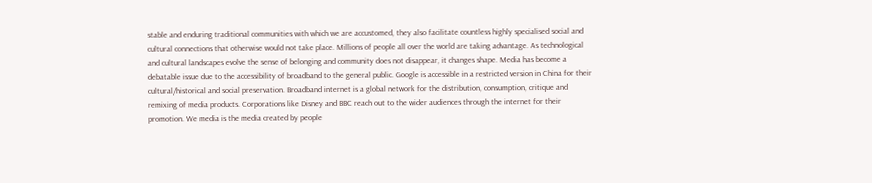stable and enduring traditional communities with which we are accustomed, they also facilitate countless highly specialised social and cultural connections that otherwise would not take place. Millions of people all over the world are taking advantage. As technological and cultural landscapes evolve the sense of belonging and community does not disappear, it changes shape. Media has become a debatable issue due to the accessibility of broadband to the general public. Google is accessible in a restricted version in China for their cultural/historical and social preservation. Broadband internet is a global network for the distribution, consumption, critique and remixing of media products. Corporations like Disney and BBC reach out to the wider audiences through the internet for their promotion. We media is the media created by people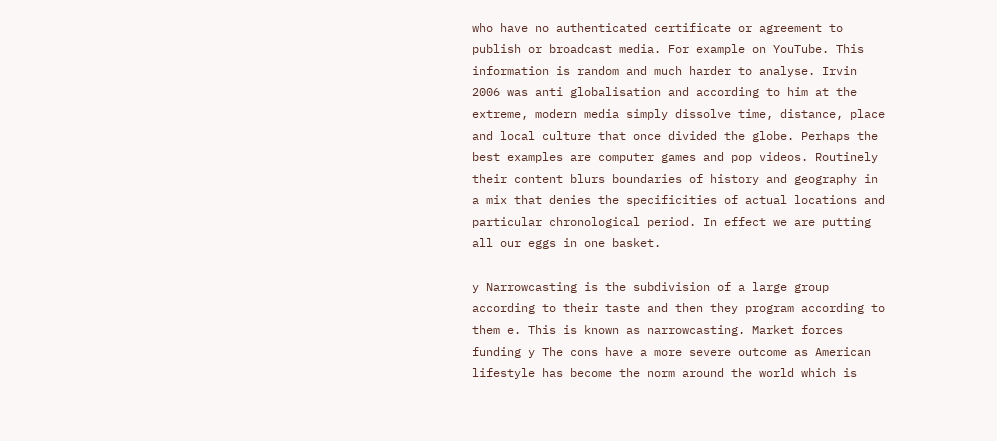who have no authenticated certificate or agreement to publish or broadcast media. For example on YouTube. This information is random and much harder to analyse. Irvin 2006 was anti globalisation and according to him at the extreme, modern media simply dissolve time, distance, place and local culture that once divided the globe. Perhaps the best examples are computer games and pop videos. Routinely their content blurs boundaries of history and geography in a mix that denies the specificities of actual locations and particular chronological period. In effect we are putting all our eggs in one basket.

y Narrowcasting is the subdivision of a large group according to their taste and then they program according to them e. This is known as narrowcasting. Market forces funding y The cons have a more severe outcome as American lifestyle has become the norm around the world which is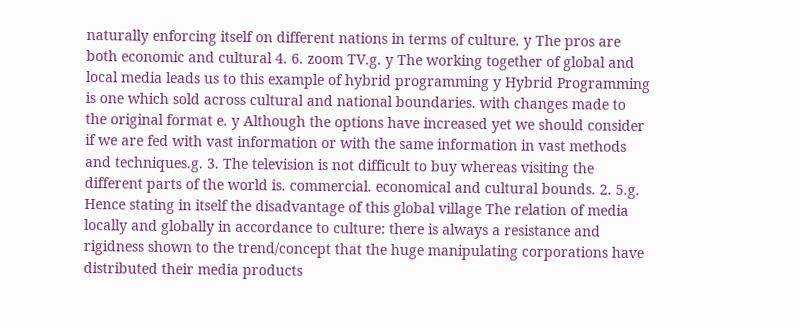naturally enforcing itself on different nations in terms of culture. y The pros are both economic and cultural 4. 6. zoom TV.g. y The working together of global and local media leads us to this example of hybrid programming y Hybrid Programming is one which sold across cultural and national boundaries. with changes made to the original format e. y Although the options have increased yet we should consider if we are fed with vast information or with the same information in vast methods and techniques.g. 3. The television is not difficult to buy whereas visiting the different parts of the world is. commercial. economical and cultural bounds. 2. 5.g. Hence stating in itself the disadvantage of this global village The relation of media locally and globally in accordance to culture: there is always a resistance and rigidness shown to the trend/concept that the huge manipulating corporations have distributed their media products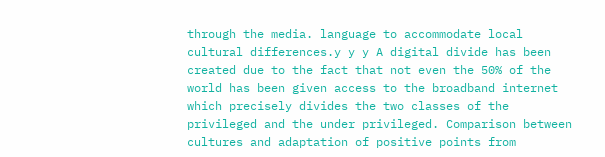through the media. language to accommodate local cultural differences.y y y A digital divide has been created due to the fact that not even the 50% of the world has been given access to the broadband internet which precisely divides the two classes of the privileged and the under privileged. Comparison between cultures and adaptation of positive points from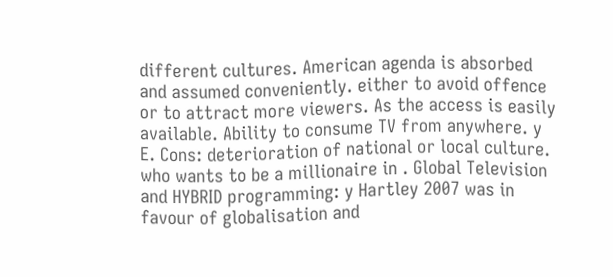different cultures. American agenda is absorbed and assumed conveniently. either to avoid offence or to attract more viewers. As the access is easily available. Ability to consume TV from anywhere. y E. Cons: deterioration of national or local culture. who wants to be a millionaire in . Global Television and HYBRID programming: y Hartley 2007 was in favour of globalisation and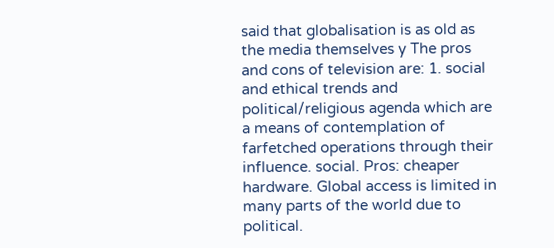said that globalisation is as old as the media themselves y The pros and cons of television are: 1. social and ethical trends and political/religious agenda which are a means of contemplation of farfetched operations through their influence. social. Pros: cheaper hardware. Global access is limited in many parts of the world due to political.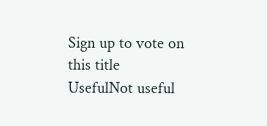Sign up to vote on this title
UsefulNot useful